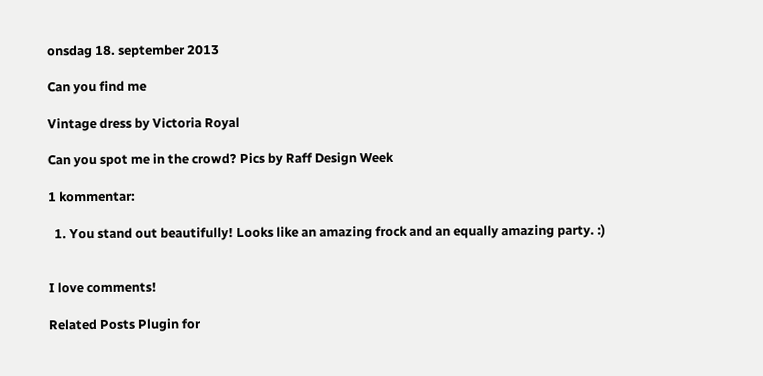onsdag 18. september 2013

Can you find me

Vintage dress by Victoria Royal

Can you spot me in the crowd? Pics by Raff Design Week

1 kommentar:

  1. You stand out beautifully! Looks like an amazing frock and an equally amazing party. :)


I love comments!

Related Posts Plugin for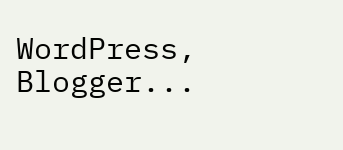WordPress, Blogger...